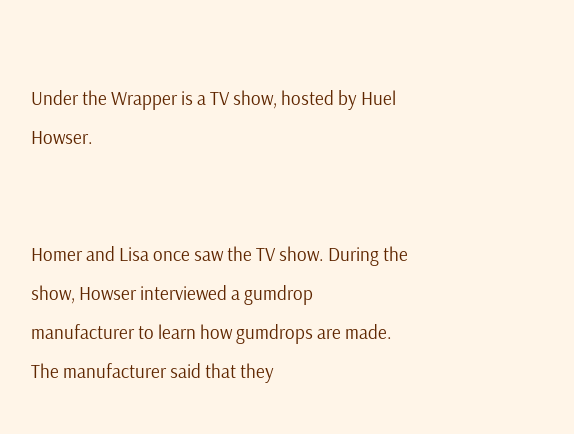Under the Wrapper is a TV show, hosted by Huel Howser.


Homer and Lisa once saw the TV show. During the show, Howser interviewed a gumdrop manufacturer to learn how gumdrops are made. The manufacturer said that they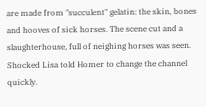are made from "succulent" gelatin: the skin, bones and hooves of sick horses. The scene cut and a slaughterhouse, full of neighing horses was seen. Shocked Lisa told Homer to change the channel quickly.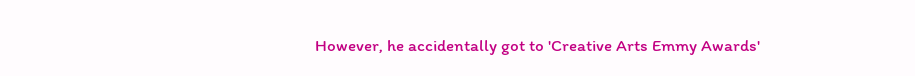However, he accidentally got to 'Creative Arts Emmy Awards'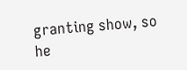granting show, so he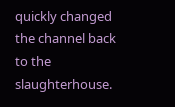quickly changed the channel back to the slaughterhouse.